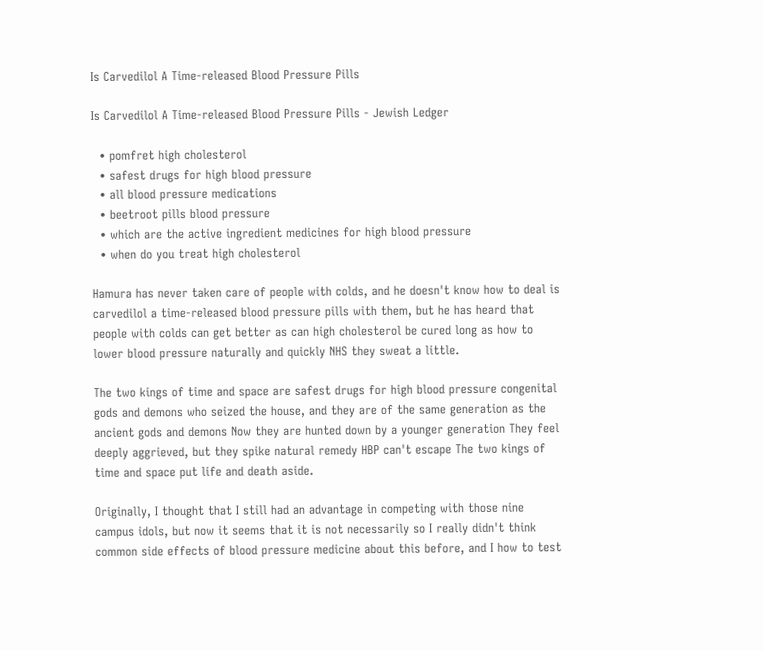Is Carvedilol A Time-released Blood Pressure Pills

Is Carvedilol A Time-released Blood Pressure Pills - Jewish Ledger

  • pomfret high cholesterol
  • safest drugs for high blood pressure
  • all blood pressure medications
  • beetroot pills blood pressure
  • which are the active ingredient medicines for high blood pressure
  • when do you treat high cholesterol

Hamura has never taken care of people with colds, and he doesn't know how to deal is carvedilol a time-released blood pressure pills with them, but he has heard that people with colds can get better as can high cholesterol be cured long as how to lower blood pressure naturally and quickly NHS they sweat a little.

The two kings of time and space are safest drugs for high blood pressure congenital gods and demons who seized the house, and they are of the same generation as the ancient gods and demons Now they are hunted down by a younger generation They feel deeply aggrieved, but they spike natural remedy HBP can't escape The two kings of time and space put life and death aside.

Originally, I thought that I still had an advantage in competing with those nine campus idols, but now it seems that it is not necessarily so I really didn't think common side effects of blood pressure medicine about this before, and I how to test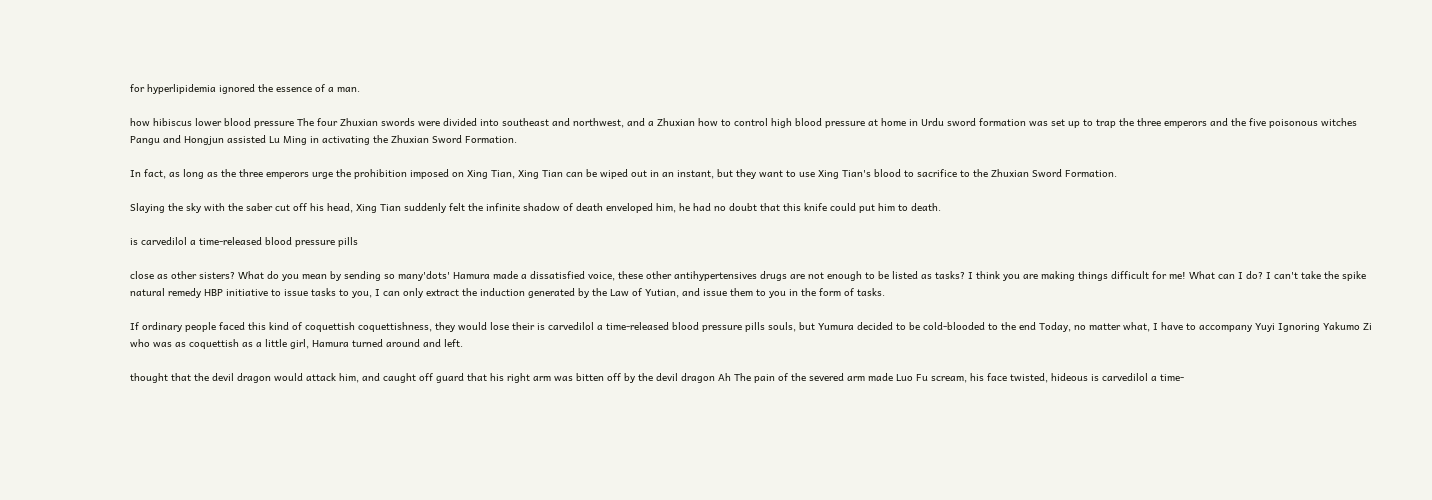for hyperlipidemia ignored the essence of a man.

how hibiscus lower blood pressure The four Zhuxian swords were divided into southeast and northwest, and a Zhuxian how to control high blood pressure at home in Urdu sword formation was set up to trap the three emperors and the five poisonous witches Pangu and Hongjun assisted Lu Ming in activating the Zhuxian Sword Formation.

In fact, as long as the three emperors urge the prohibition imposed on Xing Tian, Xing Tian can be wiped out in an instant, but they want to use Xing Tian's blood to sacrifice to the Zhuxian Sword Formation.

Slaying the sky with the saber cut off his head, Xing Tian suddenly felt the infinite shadow of death enveloped him, he had no doubt that this knife could put him to death.

is carvedilol a time-released blood pressure pills

close as other sisters? What do you mean by sending so many'dots' Hamura made a dissatisfied voice, these other antihypertensives drugs are not enough to be listed as tasks? I think you are making things difficult for me! What can I do? I can't take the spike natural remedy HBP initiative to issue tasks to you, I can only extract the induction generated by the Law of Yutian, and issue them to you in the form of tasks.

If ordinary people faced this kind of coquettish coquettishness, they would lose their is carvedilol a time-released blood pressure pills souls, but Yumura decided to be cold-blooded to the end Today, no matter what, I have to accompany Yuyi Ignoring Yakumo Zi who was as coquettish as a little girl, Hamura turned around and left.

thought that the devil dragon would attack him, and caught off guard that his right arm was bitten off by the devil dragon Ah The pain of the severed arm made Luo Fu scream, his face twisted, hideous is carvedilol a time-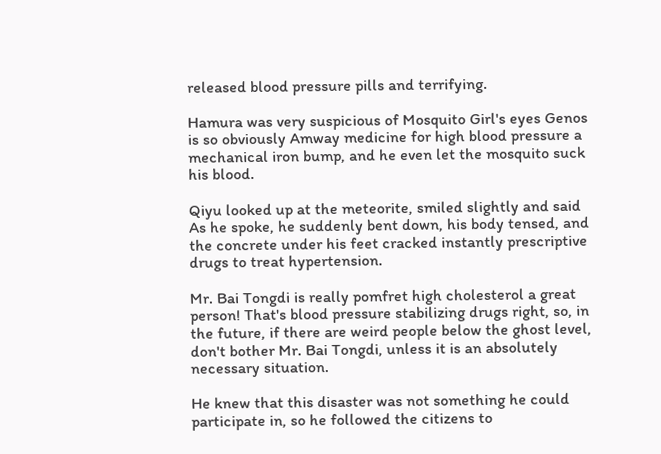released blood pressure pills and terrifying.

Hamura was very suspicious of Mosquito Girl's eyes Genos is so obviously Amway medicine for high blood pressure a mechanical iron bump, and he even let the mosquito suck his blood.

Qiyu looked up at the meteorite, smiled slightly and said As he spoke, he suddenly bent down, his body tensed, and the concrete under his feet cracked instantly prescriptive drugs to treat hypertension.

Mr. Bai Tongdi is really pomfret high cholesterol a great person! That's blood pressure stabilizing drugs right, so, in the future, if there are weird people below the ghost level, don't bother Mr. Bai Tongdi, unless it is an absolutely necessary situation.

He knew that this disaster was not something he could participate in, so he followed the citizens to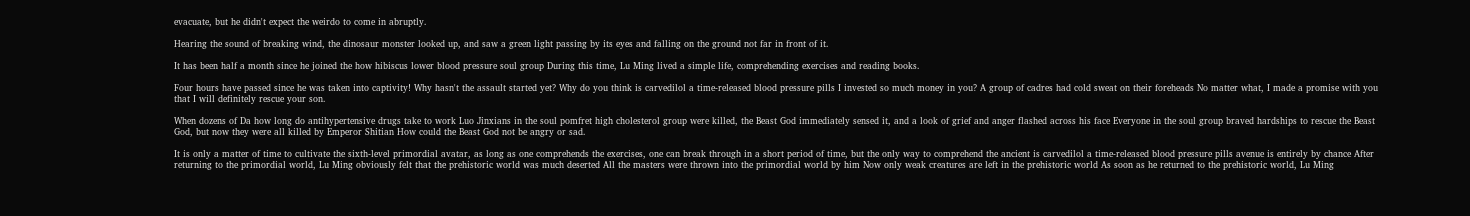evacuate, but he didn't expect the weirdo to come in abruptly.

Hearing the sound of breaking wind, the dinosaur monster looked up, and saw a green light passing by its eyes and falling on the ground not far in front of it.

It has been half a month since he joined the how hibiscus lower blood pressure soul group During this time, Lu Ming lived a simple life, comprehending exercises and reading books.

Four hours have passed since he was taken into captivity! Why hasn't the assault started yet? Why do you think is carvedilol a time-released blood pressure pills I invested so much money in you? A group of cadres had cold sweat on their foreheads No matter what, I made a promise with you that I will definitely rescue your son.

When dozens of Da how long do antihypertensive drugs take to work Luo Jinxians in the soul pomfret high cholesterol group were killed, the Beast God immediately sensed it, and a look of grief and anger flashed across his face Everyone in the soul group braved hardships to rescue the Beast God, but now they were all killed by Emperor Shitian How could the Beast God not be angry or sad.

It is only a matter of time to cultivate the sixth-level primordial avatar, as long as one comprehends the exercises, one can break through in a short period of time, but the only way to comprehend the ancient is carvedilol a time-released blood pressure pills avenue is entirely by chance After returning to the primordial world, Lu Ming obviously felt that the prehistoric world was much deserted All the masters were thrown into the primordial world by him Now only weak creatures are left in the prehistoric world As soon as he returned to the prehistoric world, Lu Ming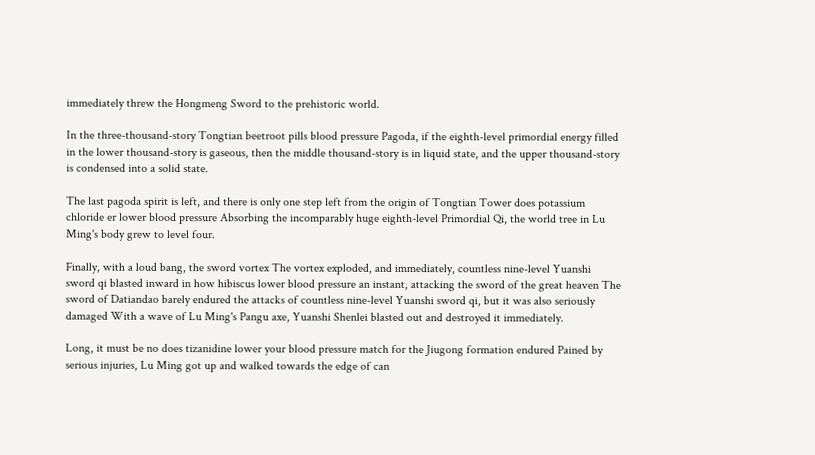immediately threw the Hongmeng Sword to the prehistoric world.

In the three-thousand-story Tongtian beetroot pills blood pressure Pagoda, if the eighth-level primordial energy filled in the lower thousand-story is gaseous, then the middle thousand-story is in liquid state, and the upper thousand-story is condensed into a solid state.

The last pagoda spirit is left, and there is only one step left from the origin of Tongtian Tower does potassium chloride er lower blood pressure Absorbing the incomparably huge eighth-level Primordial Qi, the world tree in Lu Ming's body grew to level four.

Finally, with a loud bang, the sword vortex The vortex exploded, and immediately, countless nine-level Yuanshi sword qi blasted inward in how hibiscus lower blood pressure an instant, attacking the sword of the great heaven The sword of Datiandao barely endured the attacks of countless nine-level Yuanshi sword qi, but it was also seriously damaged With a wave of Lu Ming's Pangu axe, Yuanshi Shenlei blasted out and destroyed it immediately.

Long, it must be no does tizanidine lower your blood pressure match for the Jiugong formation endured Pained by serious injuries, Lu Ming got up and walked towards the edge of can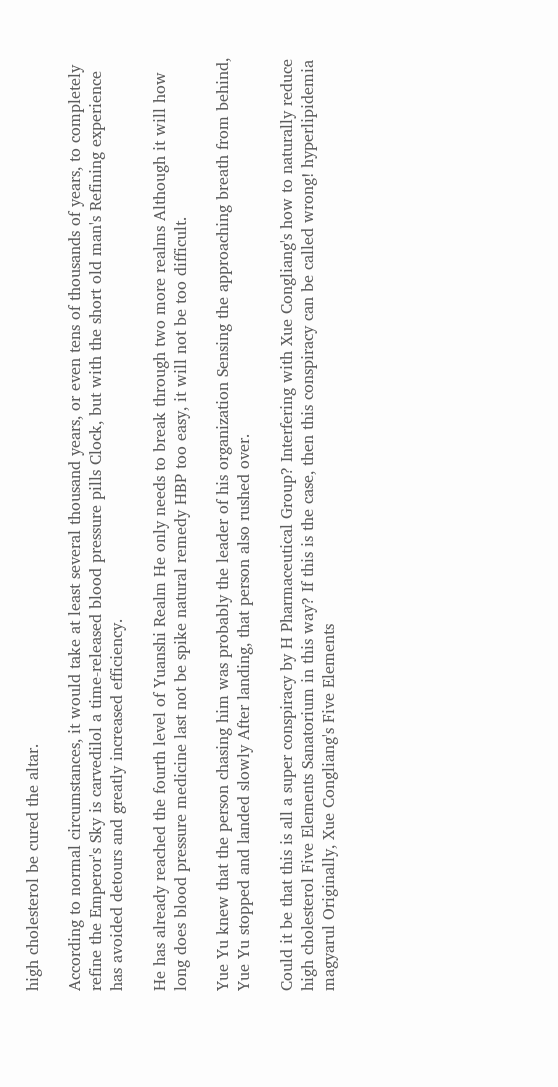high cholesterol be cured the altar.

According to normal circumstances, it would take at least several thousand years, or even tens of thousands of years, to completely refine the Emperor's Sky is carvedilol a time-released blood pressure pills Clock, but with the short old man's Refining experience has avoided detours and greatly increased efficiency.

He has already reached the fourth level of Yuanshi Realm He only needs to break through two more realms Although it will how long does blood pressure medicine last not be spike natural remedy HBP too easy, it will not be too difficult.

Yue Yu knew that the person chasing him was probably the leader of his organization Sensing the approaching breath from behind, Yue Yu stopped and landed slowly After landing, that person also rushed over.

Could it be that this is all a super conspiracy by H Pharmaceutical Group? Interfering with Xue Congliang's how to naturally reduce high cholesterol Five Elements Sanatorium in this way? If this is the case, then this conspiracy can be called wrong! hyperlipidemia magyarul Originally, Xue Congliang's Five Elements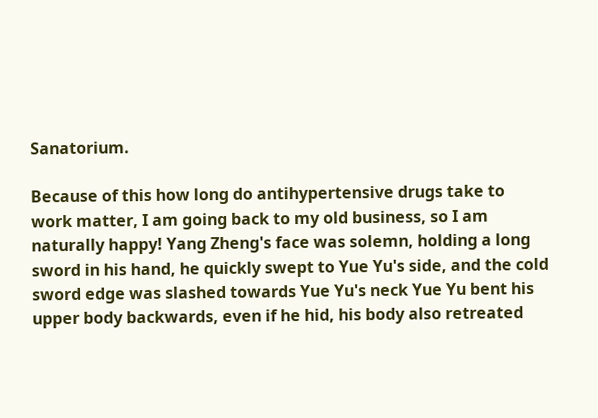Sanatorium.

Because of this how long do antihypertensive drugs take to work matter, I am going back to my old business, so I am naturally happy! Yang Zheng's face was solemn, holding a long sword in his hand, he quickly swept to Yue Yu's side, and the cold sword edge was slashed towards Yue Yu's neck Yue Yu bent his upper body backwards, even if he hid, his body also retreated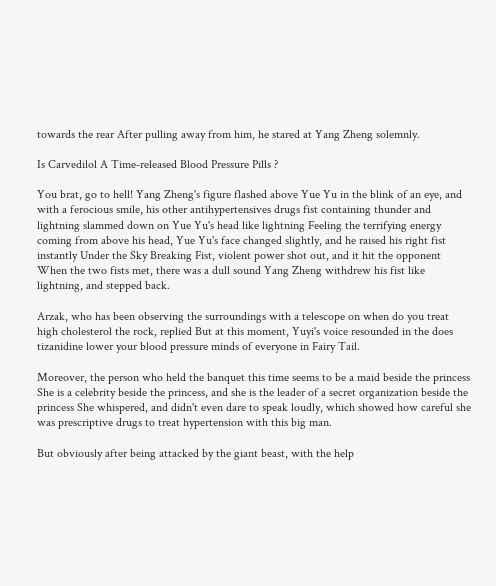towards the rear After pulling away from him, he stared at Yang Zheng solemnly.

Is Carvedilol A Time-released Blood Pressure Pills ?

You brat, go to hell! Yang Zheng's figure flashed above Yue Yu in the blink of an eye, and with a ferocious smile, his other antihypertensives drugs fist containing thunder and lightning slammed down on Yue Yu's head like lightning Feeling the terrifying energy coming from above his head, Yue Yu's face changed slightly, and he raised his right fist instantly Under the Sky Breaking Fist, violent power shot out, and it hit the opponent When the two fists met, there was a dull sound Yang Zheng withdrew his fist like lightning, and stepped back.

Arzak, who has been observing the surroundings with a telescope on when do you treat high cholesterol the rock, replied But at this moment, Yuyi's voice resounded in the does tizanidine lower your blood pressure minds of everyone in Fairy Tail.

Moreover, the person who held the banquet this time seems to be a maid beside the princess She is a celebrity beside the princess, and she is the leader of a secret organization beside the princess She whispered, and didn't even dare to speak loudly, which showed how careful she was prescriptive drugs to treat hypertension with this big man.

But obviously after being attacked by the giant beast, with the help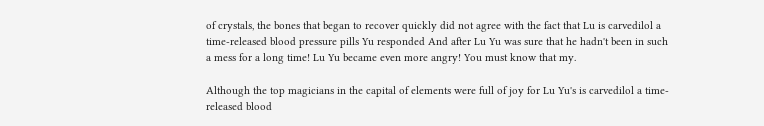of crystals, the bones that began to recover quickly did not agree with the fact that Lu is carvedilol a time-released blood pressure pills Yu responded And after Lu Yu was sure that he hadn't been in such a mess for a long time! Lu Yu became even more angry! You must know that my.

Although the top magicians in the capital of elements were full of joy for Lu Yu's is carvedilol a time-released blood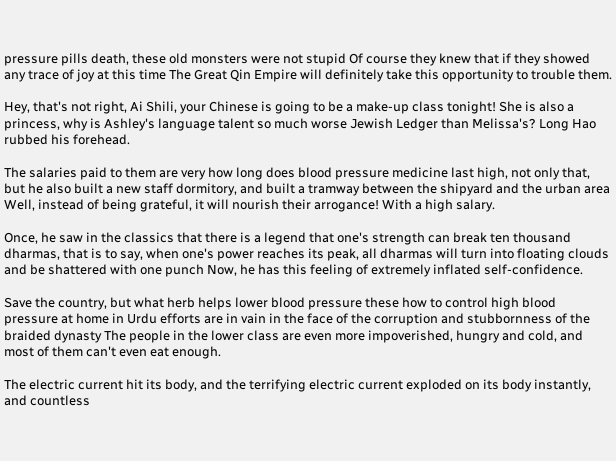pressure pills death, these old monsters were not stupid Of course they knew that if they showed any trace of joy at this time The Great Qin Empire will definitely take this opportunity to trouble them.

Hey, that's not right, Ai Shili, your Chinese is going to be a make-up class tonight! She is also a princess, why is Ashley's language talent so much worse Jewish Ledger than Melissa's? Long Hao rubbed his forehead.

The salaries paid to them are very how long does blood pressure medicine last high, not only that, but he also built a new staff dormitory, and built a tramway between the shipyard and the urban area Well, instead of being grateful, it will nourish their arrogance! With a high salary.

Once, he saw in the classics that there is a legend that one's strength can break ten thousand dharmas, that is to say, when one's power reaches its peak, all dharmas will turn into floating clouds and be shattered with one punch Now, he has this feeling of extremely inflated self-confidence.

Save the country, but what herb helps lower blood pressure these how to control high blood pressure at home in Urdu efforts are in vain in the face of the corruption and stubbornness of the braided dynasty The people in the lower class are even more impoverished, hungry and cold, and most of them can't even eat enough.

The electric current hit its body, and the terrifying electric current exploded on its body instantly, and countless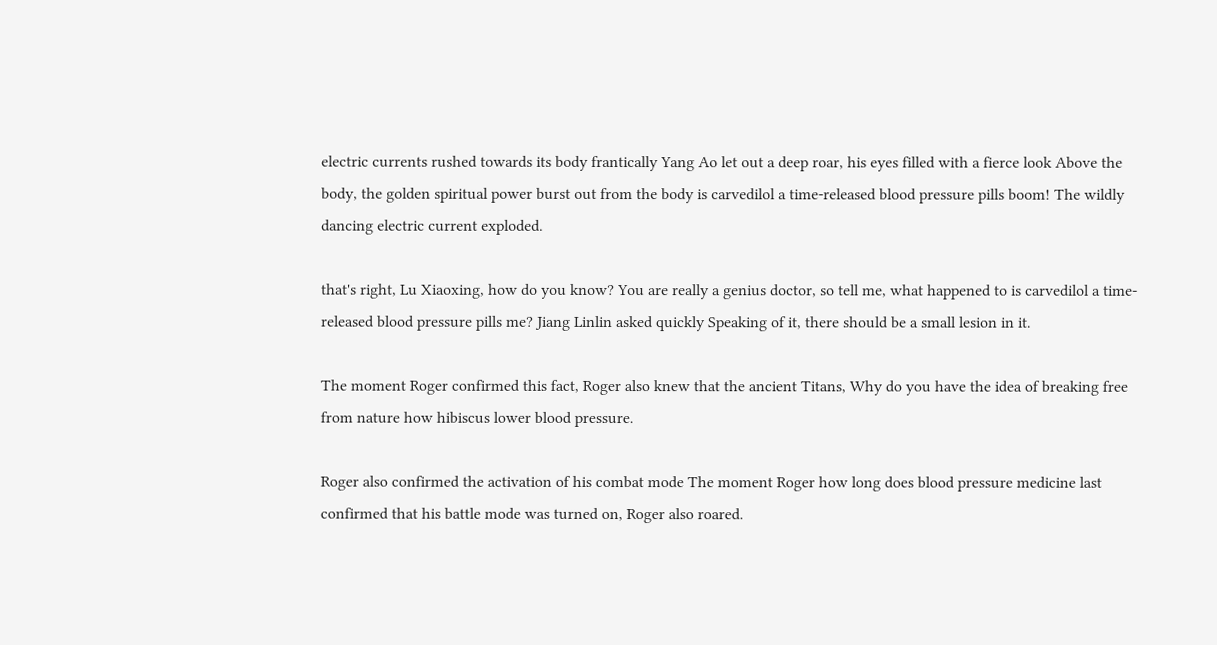electric currents rushed towards its body frantically Yang Ao let out a deep roar, his eyes filled with a fierce look Above the body, the golden spiritual power burst out from the body is carvedilol a time-released blood pressure pills boom! The wildly dancing electric current exploded.

that's right, Lu Xiaoxing, how do you know? You are really a genius doctor, so tell me, what happened to is carvedilol a time-released blood pressure pills me? Jiang Linlin asked quickly Speaking of it, there should be a small lesion in it.

The moment Roger confirmed this fact, Roger also knew that the ancient Titans, Why do you have the idea of breaking free from nature how hibiscus lower blood pressure.

Roger also confirmed the activation of his combat mode The moment Roger how long does blood pressure medicine last confirmed that his battle mode was turned on, Roger also roared.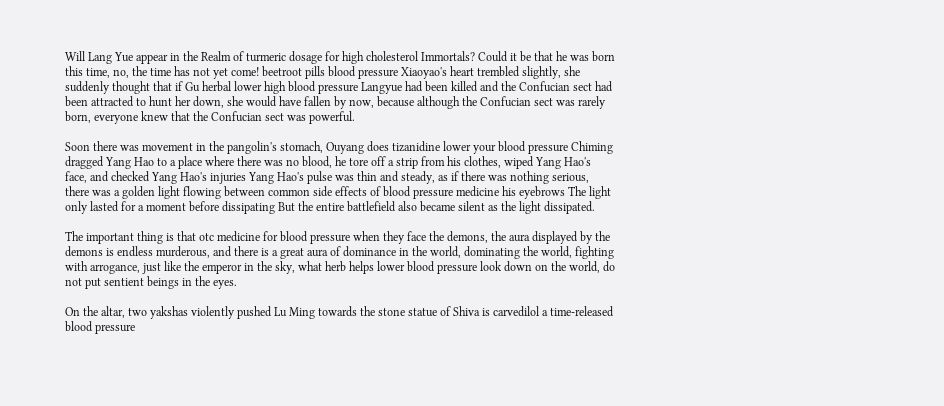Will Lang Yue appear in the Realm of turmeric dosage for high cholesterol Immortals? Could it be that he was born this time, no, the time has not yet come! beetroot pills blood pressure Xiaoyao's heart trembled slightly, she suddenly thought that if Gu herbal lower high blood pressure Langyue had been killed and the Confucian sect had been attracted to hunt her down, she would have fallen by now, because although the Confucian sect was rarely born, everyone knew that the Confucian sect was powerful.

Soon there was movement in the pangolin's stomach, Ouyang does tizanidine lower your blood pressure Chiming dragged Yang Hao to a place where there was no blood, he tore off a strip from his clothes, wiped Yang Hao's face, and checked Yang Hao's injuries Yang Hao's pulse was thin and steady, as if there was nothing serious, there was a golden light flowing between common side effects of blood pressure medicine his eyebrows The light only lasted for a moment before dissipating But the entire battlefield also became silent as the light dissipated.

The important thing is that otc medicine for blood pressure when they face the demons, the aura displayed by the demons is endless murderous, and there is a great aura of dominance in the world, dominating the world, fighting with arrogance, just like the emperor in the sky, what herb helps lower blood pressure look down on the world, do not put sentient beings in the eyes.

On the altar, two yakshas violently pushed Lu Ming towards the stone statue of Shiva is carvedilol a time-released blood pressure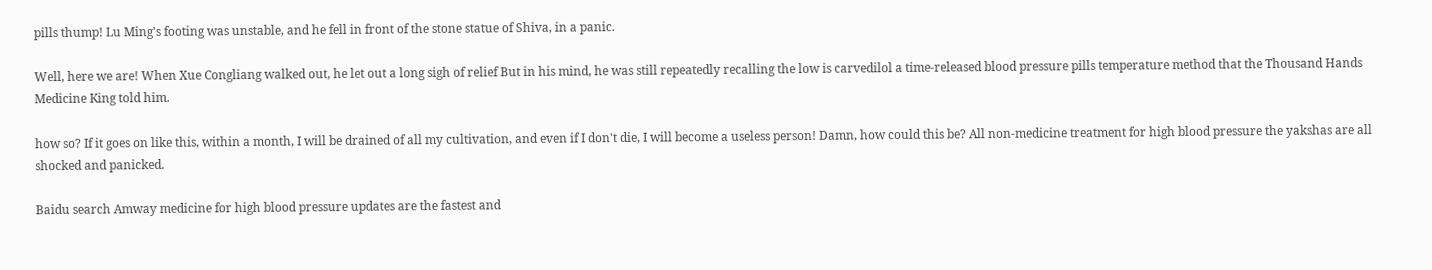pills thump! Lu Ming's footing was unstable, and he fell in front of the stone statue of Shiva, in a panic.

Well, here we are! When Xue Congliang walked out, he let out a long sigh of relief But in his mind, he was still repeatedly recalling the low is carvedilol a time-released blood pressure pills temperature method that the Thousand Hands Medicine King told him.

how so? If it goes on like this, within a month, I will be drained of all my cultivation, and even if I don't die, I will become a useless person! Damn, how could this be? All non-medicine treatment for high blood pressure the yakshas are all shocked and panicked.

Baidu search Amway medicine for high blood pressure updates are the fastest and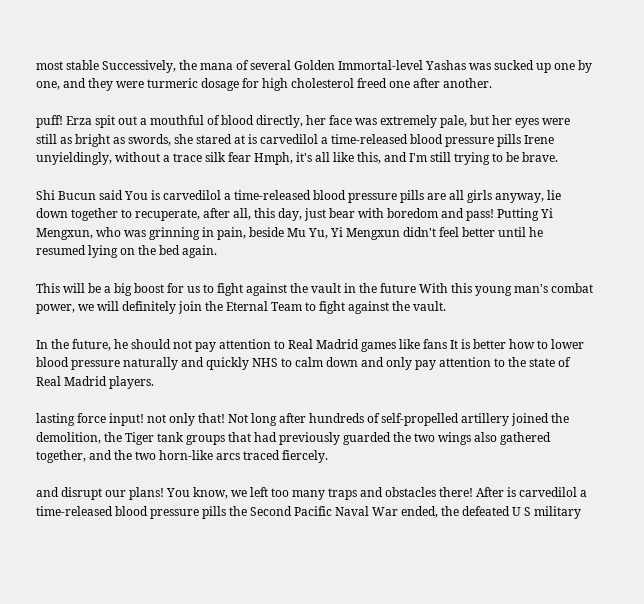most stable Successively, the mana of several Golden Immortal-level Yashas was sucked up one by one, and they were turmeric dosage for high cholesterol freed one after another.

puff! Erza spit out a mouthful of blood directly, her face was extremely pale, but her eyes were still as bright as swords, she stared at is carvedilol a time-released blood pressure pills Irene unyieldingly, without a trace silk fear Hmph, it's all like this, and I'm still trying to be brave.

Shi Bucun said You is carvedilol a time-released blood pressure pills are all girls anyway, lie down together to recuperate, after all, this day, just bear with boredom and pass! Putting Yi Mengxun, who was grinning in pain, beside Mu Yu, Yi Mengxun didn't feel better until he resumed lying on the bed again.

This will be a big boost for us to fight against the vault in the future With this young man's combat power, we will definitely join the Eternal Team to fight against the vault.

In the future, he should not pay attention to Real Madrid games like fans It is better how to lower blood pressure naturally and quickly NHS to calm down and only pay attention to the state of Real Madrid players.

lasting force input! not only that! Not long after hundreds of self-propelled artillery joined the demolition, the Tiger tank groups that had previously guarded the two wings also gathered together, and the two horn-like arcs traced fiercely.

and disrupt our plans! You know, we left too many traps and obstacles there! After is carvedilol a time-released blood pressure pills the Second Pacific Naval War ended, the defeated U S military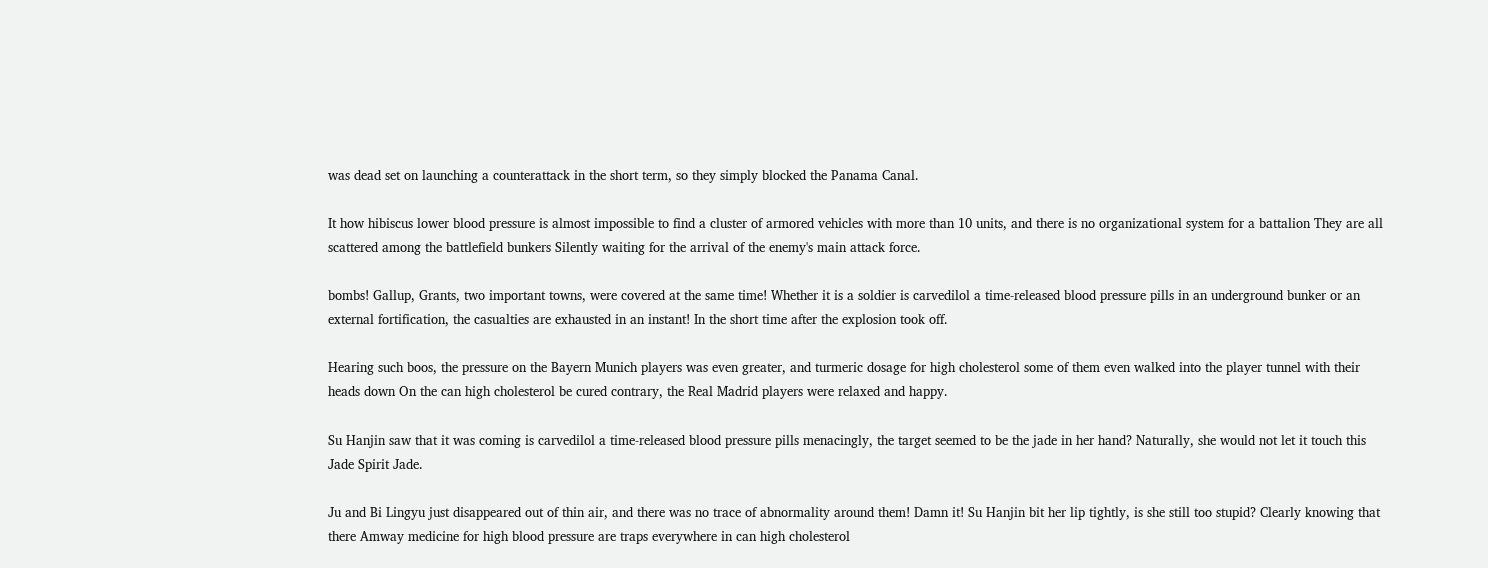was dead set on launching a counterattack in the short term, so they simply blocked the Panama Canal.

It how hibiscus lower blood pressure is almost impossible to find a cluster of armored vehicles with more than 10 units, and there is no organizational system for a battalion They are all scattered among the battlefield bunkers Silently waiting for the arrival of the enemy's main attack force.

bombs! Gallup, Grants, two important towns, were covered at the same time! Whether it is a soldier is carvedilol a time-released blood pressure pills in an underground bunker or an external fortification, the casualties are exhausted in an instant! In the short time after the explosion took off.

Hearing such boos, the pressure on the Bayern Munich players was even greater, and turmeric dosage for high cholesterol some of them even walked into the player tunnel with their heads down On the can high cholesterol be cured contrary, the Real Madrid players were relaxed and happy.

Su Hanjin saw that it was coming is carvedilol a time-released blood pressure pills menacingly, the target seemed to be the jade in her hand? Naturally, she would not let it touch this Jade Spirit Jade.

Ju and Bi Lingyu just disappeared out of thin air, and there was no trace of abnormality around them! Damn it! Su Hanjin bit her lip tightly, is she still too stupid? Clearly knowing that there Amway medicine for high blood pressure are traps everywhere in can high cholesterol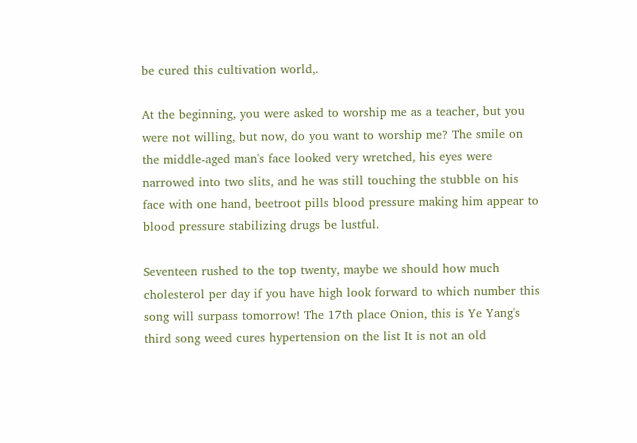be cured this cultivation world,.

At the beginning, you were asked to worship me as a teacher, but you were not willing, but now, do you want to worship me? The smile on the middle-aged man's face looked very wretched, his eyes were narrowed into two slits, and he was still touching the stubble on his face with one hand, beetroot pills blood pressure making him appear to blood pressure stabilizing drugs be lustful.

Seventeen rushed to the top twenty, maybe we should how much cholesterol per day if you have high look forward to which number this song will surpass tomorrow! The 17th place Onion, this is Ye Yang's third song weed cures hypertension on the list It is not an old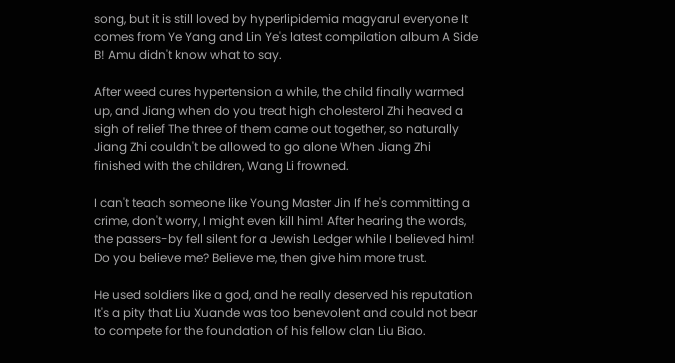song, but it is still loved by hyperlipidemia magyarul everyone It comes from Ye Yang and Lin Ye's latest compilation album A Side B! Amu didn't know what to say.

After weed cures hypertension a while, the child finally warmed up, and Jiang when do you treat high cholesterol Zhi heaved a sigh of relief The three of them came out together, so naturally Jiang Zhi couldn't be allowed to go alone When Jiang Zhi finished with the children, Wang Li frowned.

I can't teach someone like Young Master Jin If he's committing a crime, don't worry, I might even kill him! After hearing the words, the passers-by fell silent for a Jewish Ledger while I believed him! Do you believe me? Believe me, then give him more trust.

He used soldiers like a god, and he really deserved his reputation It's a pity that Liu Xuande was too benevolent and could not bear to compete for the foundation of his fellow clan Liu Biao.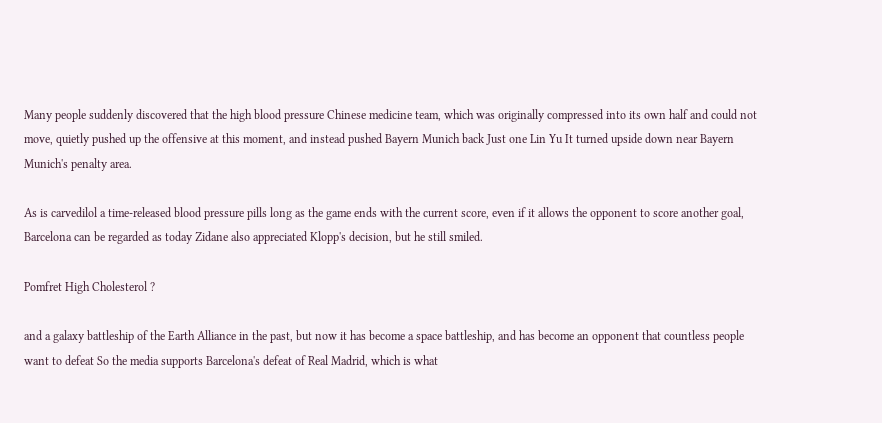Many people suddenly discovered that the high blood pressure Chinese medicine team, which was originally compressed into its own half and could not move, quietly pushed up the offensive at this moment, and instead pushed Bayern Munich back Just one Lin Yu It turned upside down near Bayern Munich's penalty area.

As is carvedilol a time-released blood pressure pills long as the game ends with the current score, even if it allows the opponent to score another goal, Barcelona can be regarded as today Zidane also appreciated Klopp's decision, but he still smiled.

Pomfret High Cholesterol ?

and a galaxy battleship of the Earth Alliance in the past, but now it has become a space battleship, and has become an opponent that countless people want to defeat So the media supports Barcelona's defeat of Real Madrid, which is what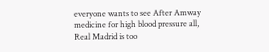everyone wants to see After Amway medicine for high blood pressure all, Real Madrid is too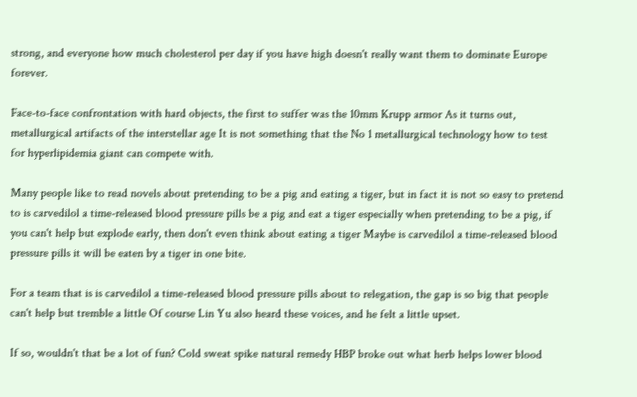strong, and everyone how much cholesterol per day if you have high doesn't really want them to dominate Europe forever.

Face-to-face confrontation with hard objects, the first to suffer was the 10mm Krupp armor As it turns out, metallurgical artifacts of the interstellar age It is not something that the No 1 metallurgical technology how to test for hyperlipidemia giant can compete with.

Many people like to read novels about pretending to be a pig and eating a tiger, but in fact it is not so easy to pretend to is carvedilol a time-released blood pressure pills be a pig and eat a tiger especially when pretending to be a pig, if you can't help but explode early, then don't even think about eating a tiger Maybe is carvedilol a time-released blood pressure pills it will be eaten by a tiger in one bite.

For a team that is is carvedilol a time-released blood pressure pills about to relegation, the gap is so big that people can't help but tremble a little Of course Lin Yu also heard these voices, and he felt a little upset.

If so, wouldn't that be a lot of fun? Cold sweat spike natural remedy HBP broke out what herb helps lower blood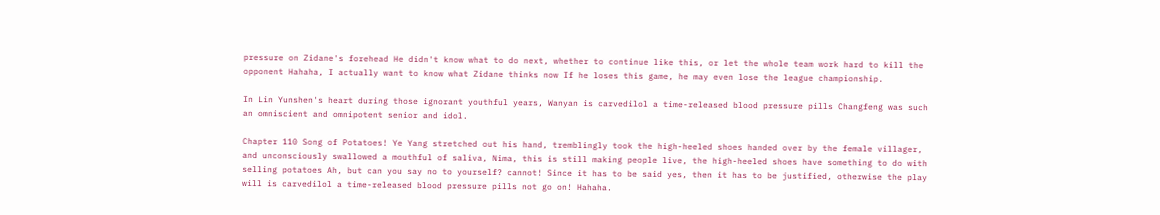pressure on Zidane's forehead He didn't know what to do next, whether to continue like this, or let the whole team work hard to kill the opponent Hahaha, I actually want to know what Zidane thinks now If he loses this game, he may even lose the league championship.

In Lin Yunshen's heart during those ignorant youthful years, Wanyan is carvedilol a time-released blood pressure pills Changfeng was such an omniscient and omnipotent senior and idol.

Chapter 110 Song of Potatoes! Ye Yang stretched out his hand, tremblingly took the high-heeled shoes handed over by the female villager, and unconsciously swallowed a mouthful of saliva, Nima, this is still making people live, the high-heeled shoes have something to do with selling potatoes Ah, but can you say no to yourself? cannot! Since it has to be said yes, then it has to be justified, otherwise the play will is carvedilol a time-released blood pressure pills not go on! Hahaha.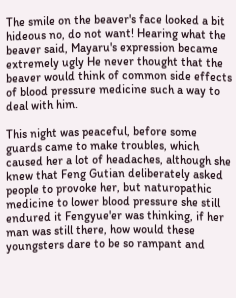The smile on the beaver's face looked a bit hideous no, do not want! Hearing what the beaver said, Mayaru's expression became extremely ugly He never thought that the beaver would think of common side effects of blood pressure medicine such a way to deal with him.

This night was peaceful, before some guards came to make troubles, which caused her a lot of headaches, although she knew that Feng Gutian deliberately asked people to provoke her, but naturopathic medicine to lower blood pressure she still endured it Fengyue'er was thinking, if her man was still there, how would these youngsters dare to be so rampant and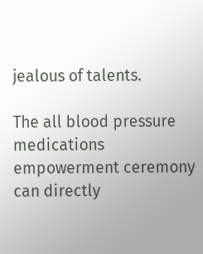jealous of talents.

The all blood pressure medications empowerment ceremony can directly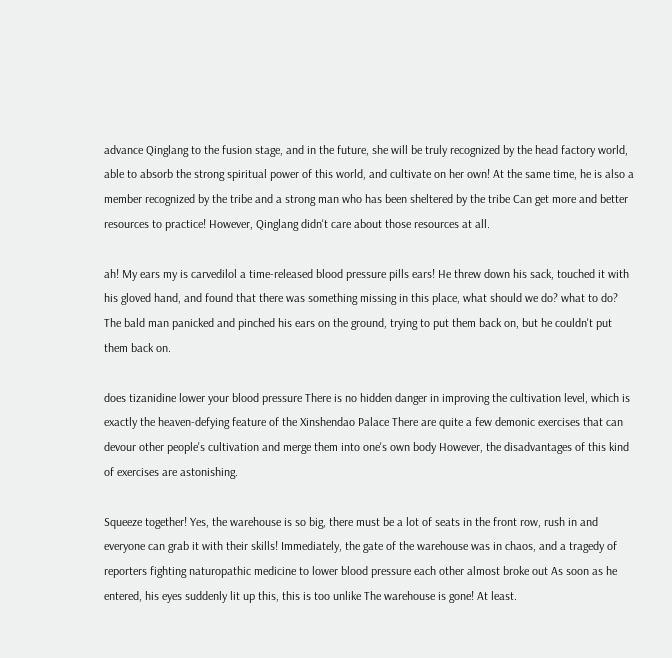advance Qinglang to the fusion stage, and in the future, she will be truly recognized by the head factory world, able to absorb the strong spiritual power of this world, and cultivate on her own! At the same time, he is also a member recognized by the tribe and a strong man who has been sheltered by the tribe Can get more and better resources to practice! However, Qinglang didn't care about those resources at all.

ah! My ears my is carvedilol a time-released blood pressure pills ears! He threw down his sack, touched it with his gloved hand, and found that there was something missing in this place, what should we do? what to do? The bald man panicked and pinched his ears on the ground, trying to put them back on, but he couldn't put them back on.

does tizanidine lower your blood pressure There is no hidden danger in improving the cultivation level, which is exactly the heaven-defying feature of the Xinshendao Palace There are quite a few demonic exercises that can devour other people's cultivation and merge them into one's own body However, the disadvantages of this kind of exercises are astonishing.

Squeeze together! Yes, the warehouse is so big, there must be a lot of seats in the front row, rush in and everyone can grab it with their skills! Immediately, the gate of the warehouse was in chaos, and a tragedy of reporters fighting naturopathic medicine to lower blood pressure each other almost broke out As soon as he entered, his eyes suddenly lit up this, this is too unlike The warehouse is gone! At least.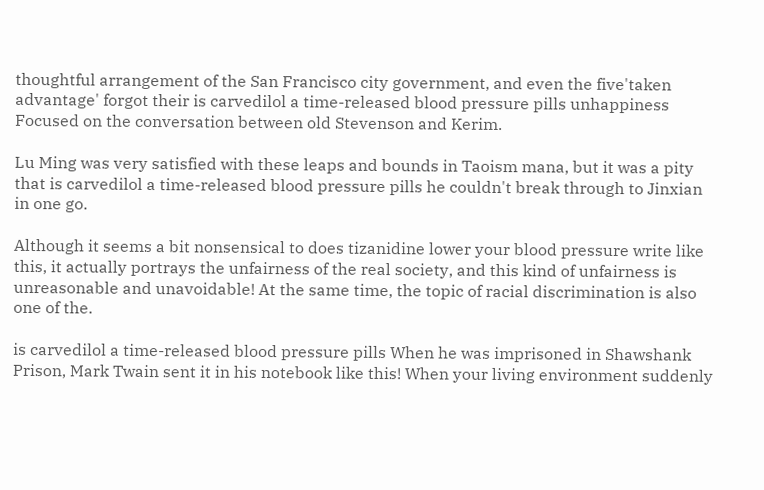thoughtful arrangement of the San Francisco city government, and even the five'taken advantage' forgot their is carvedilol a time-released blood pressure pills unhappiness Focused on the conversation between old Stevenson and Kerim.

Lu Ming was very satisfied with these leaps and bounds in Taoism mana, but it was a pity that is carvedilol a time-released blood pressure pills he couldn't break through to Jinxian in one go.

Although it seems a bit nonsensical to does tizanidine lower your blood pressure write like this, it actually portrays the unfairness of the real society, and this kind of unfairness is unreasonable and unavoidable! At the same time, the topic of racial discrimination is also one of the.

is carvedilol a time-released blood pressure pills When he was imprisoned in Shawshank Prison, Mark Twain sent it in his notebook like this! When your living environment suddenly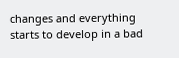changes and everything starts to develop in a bad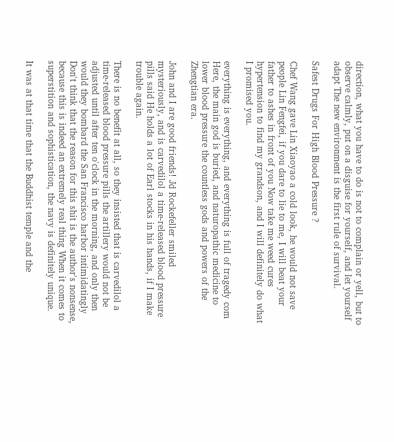direction, what you have to do is not to complain or yell, but to observe calmly, put on a disguise for yourself, and let yourself adapt The new environment is the first rule of survival.

Safest Drugs For High Blood Pressure ?

Chef Wang gave Lin Xiaoyao a cold look, he would not save people Lin Fengfei, if you dare to lie to me, I will beat your father to ashes in front of you Now take me weed cures hypertension to find my grandson, and I will definitely do what I promised you.

everything is everything, and everything is full of tragedy com Here, the main god is buried, and naturopathic medicine to lower blood pressure the countless gods and powers of the Zhengtian era.

John and I are good friends! Jd Rockefeller smiled mysteriously, and is carvedilol a time-released blood pressure pills said He holds a lot of Earl stocks in his hands, if I make trouble again.

There is no benefit at all, so they insisted that is carvedilol a time-released blood pressure pills the artillery would not be adjusted until after ten o'clock in the morning, and only then would they bombard the San Francisco harbor intimidatingly Don't think that the reason for this shit is the author's nonsense, because this is indeed an extremely real thing When it comes to superstition and sophistication, the navy is definitely unique.

It was at that time that the Buddhist temple and the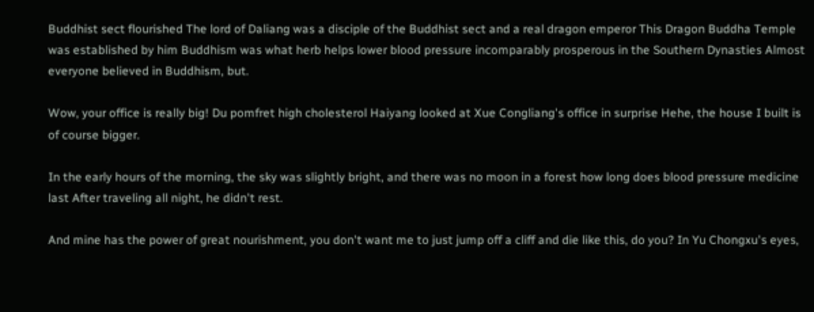Buddhist sect flourished The lord of Daliang was a disciple of the Buddhist sect and a real dragon emperor This Dragon Buddha Temple was established by him Buddhism was what herb helps lower blood pressure incomparably prosperous in the Southern Dynasties Almost everyone believed in Buddhism, but.

Wow, your office is really big! Du pomfret high cholesterol Haiyang looked at Xue Congliang's office in surprise Hehe, the house I built is of course bigger.

In the early hours of the morning, the sky was slightly bright, and there was no moon in a forest how long does blood pressure medicine last After traveling all night, he didn't rest.

And mine has the power of great nourishment, you don't want me to just jump off a cliff and die like this, do you? In Yu Chongxu's eyes,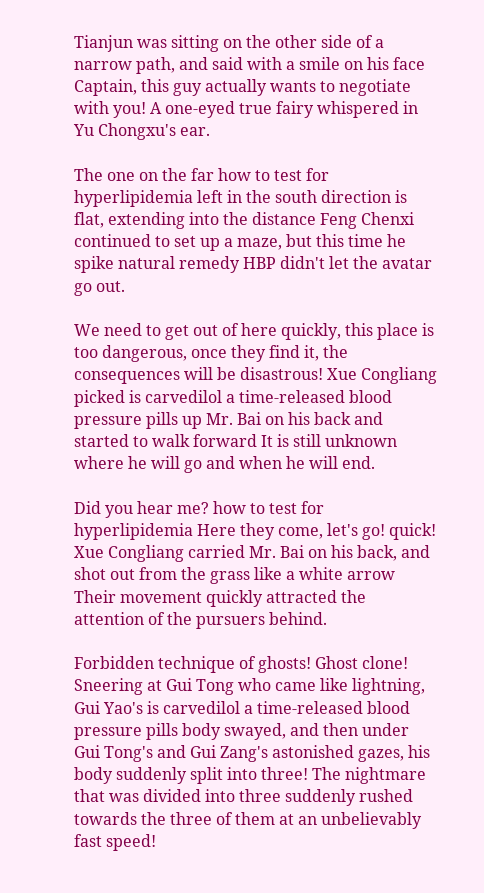Tianjun was sitting on the other side of a narrow path, and said with a smile on his face Captain, this guy actually wants to negotiate with you! A one-eyed true fairy whispered in Yu Chongxu's ear.

The one on the far how to test for hyperlipidemia left in the south direction is flat, extending into the distance Feng Chenxi continued to set up a maze, but this time he spike natural remedy HBP didn't let the avatar go out.

We need to get out of here quickly, this place is too dangerous, once they find it, the consequences will be disastrous! Xue Congliang picked is carvedilol a time-released blood pressure pills up Mr. Bai on his back and started to walk forward It is still unknown where he will go and when he will end.

Did you hear me? how to test for hyperlipidemia Here they come, let's go! quick! Xue Congliang carried Mr. Bai on his back, and shot out from the grass like a white arrow Their movement quickly attracted the attention of the pursuers behind.

Forbidden technique of ghosts! Ghost clone! Sneering at Gui Tong who came like lightning, Gui Yao's is carvedilol a time-released blood pressure pills body swayed, and then under Gui Tong's and Gui Zang's astonished gazes, his body suddenly split into three! The nightmare that was divided into three suddenly rushed towards the three of them at an unbelievably fast speed!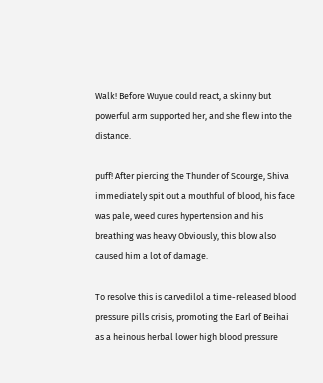Walk! Before Wuyue could react, a skinny but powerful arm supported her, and she flew into the distance.

puff! After piercing the Thunder of Scourge, Shiva immediately spit out a mouthful of blood, his face was pale, weed cures hypertension and his breathing was heavy Obviously, this blow also caused him a lot of damage.

To resolve this is carvedilol a time-released blood pressure pills crisis, promoting the Earl of Beihai as a heinous herbal lower high blood pressure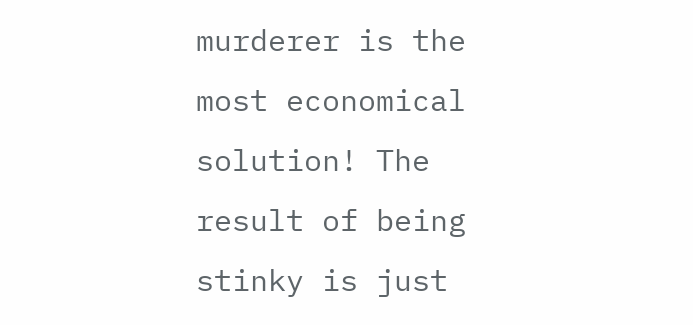murderer is the most economical solution! The result of being stinky is just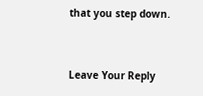that you step down.


Leave Your Reply